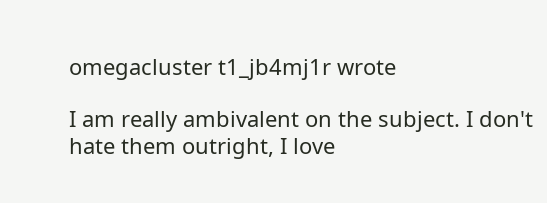omegacluster t1_jb4mj1r wrote

I am really ambivalent on the subject. I don't hate them outright, I love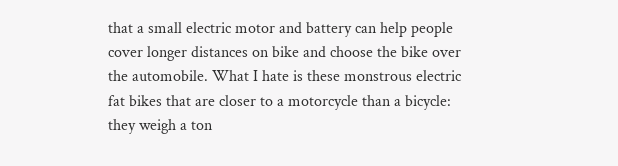that a small electric motor and battery can help people cover longer distances on bike and choose the bike over the automobile. What I hate is these monstrous electric fat bikes that are closer to a motorcycle than a bicycle: they weigh a ton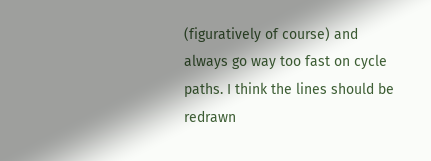(figuratively of course) and always go way too fast on cycle paths. I think the lines should be redrawn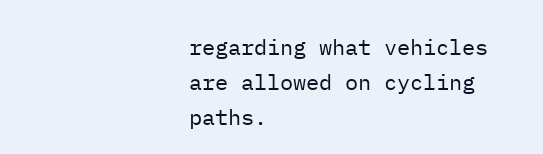regarding what vehicles are allowed on cycling paths.